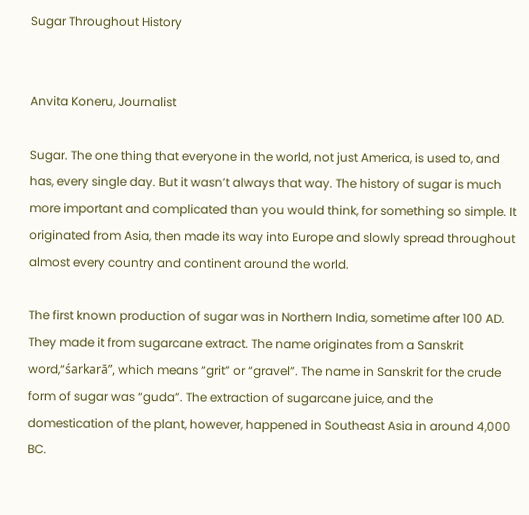Sugar Throughout History


Anvita Koneru, Journalist

Sugar. The one thing that everyone in the world, not just America, is used to, and has, every single day. But it wasn’t always that way. The history of sugar is much more important and complicated than you would think, for something so simple. It originated from Asia, then made its way into Europe and slowly spread throughout almost every country and continent around the world.

The first known production of sugar was in Northern India, sometime after 100 AD. They made it from sugarcane extract. The name originates from a Sanskrit word,“śarkarā”, which means “grit” or “gravel”. The name in Sanskrit for the crude form of sugar was “guda”. The extraction of sugarcane juice, and the domestication of the plant, however, happened in Southeast Asia in around 4,000 BC.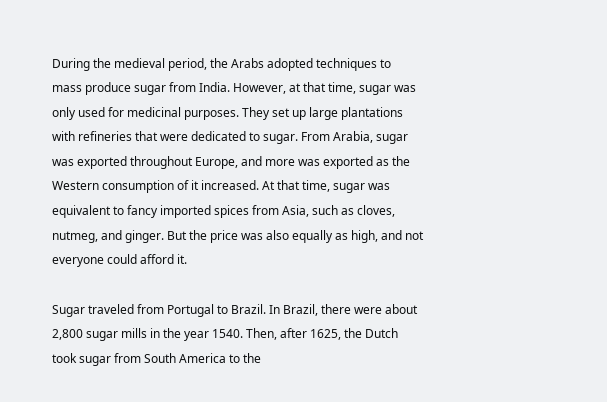During the medieval period, the Arabs adopted techniques to mass produce sugar from India. However, at that time, sugar was only used for medicinal purposes. They set up large plantations with refineries that were dedicated to sugar. From Arabia, sugar was exported throughout Europe, and more was exported as the Western consumption of it increased. At that time, sugar was equivalent to fancy imported spices from Asia, such as cloves, nutmeg, and ginger. But the price was also equally as high, and not everyone could afford it.

Sugar traveled from Portugal to Brazil. In Brazil, there were about 2,800 sugar mills in the year 1540. Then, after 1625, the Dutch took sugar from South America to the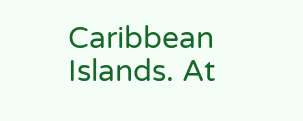Caribbean Islands. At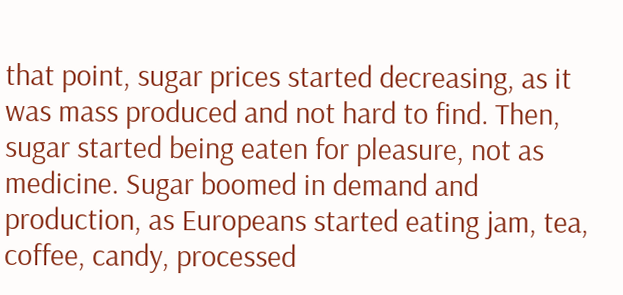that point, sugar prices started decreasing, as it was mass produced and not hard to find. Then, sugar started being eaten for pleasure, not as medicine. Sugar boomed in demand and production, as Europeans started eating jam, tea, coffee, candy, processed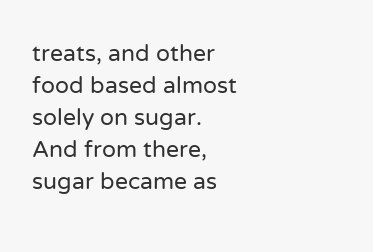treats, and other food based almost solely on sugar. And from there, sugar became as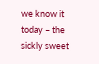we know it today – the sickly sweet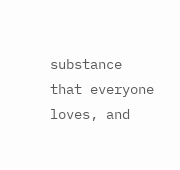substance that everyone loves, and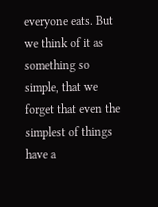everyone eats. But we think of it as something so simple, that we forget that even the simplest of things have a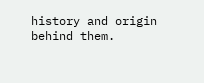history and origin behind them.